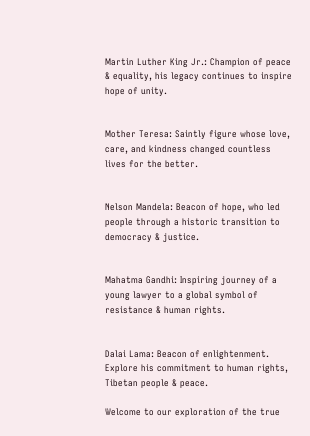Martin Luther King Jr.: Champion of peace & equality, his legacy continues to inspire hope of unity.


Mother Teresa: Saintly figure whose love, care, and kindness changed countless lives for the better.


Nelson Mandela: Beacon of hope, who led people through a historic transition to democracy & justice.


Mahatma Gandhi: Inspiring journey of a young lawyer to a global symbol of resistance & human rights.


Dalai Lama: Beacon of enlightenment. Explore his commitment to human rights, Tibetan people & peace.

Welcome to our exploration of the true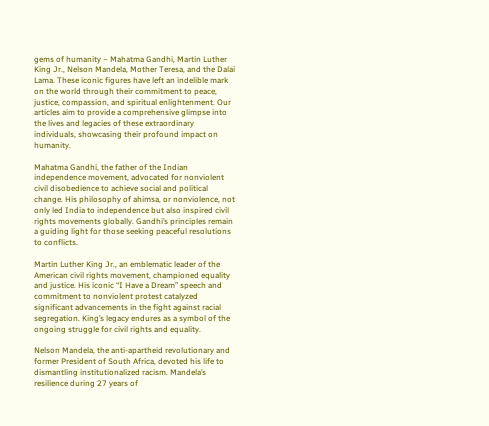gems of humanity – Mahatma Gandhi, Martin Luther King Jr., Nelson Mandela, Mother Teresa, and the Dalai Lama. These iconic figures have left an indelible mark on the world through their commitment to peace, justice, compassion, and spiritual enlightenment. Our articles aim to provide a comprehensive glimpse into the lives and legacies of these extraordinary individuals, showcasing their profound impact on humanity.

Mahatma Gandhi, the father of the Indian independence movement, advocated for nonviolent civil disobedience to achieve social and political change. His philosophy of ahimsa, or nonviolence, not only led India to independence but also inspired civil rights movements globally. Gandhi’s principles remain a guiding light for those seeking peaceful resolutions to conflicts.

Martin Luther King Jr., an emblematic leader of the American civil rights movement, championed equality and justice. His iconic “I Have a Dream” speech and commitment to nonviolent protest catalyzed significant advancements in the fight against racial segregation. King’s legacy endures as a symbol of the ongoing struggle for civil rights and equality.

Nelson Mandela, the anti-apartheid revolutionary and former President of South Africa, devoted his life to dismantling institutionalized racism. Mandela’s resilience during 27 years of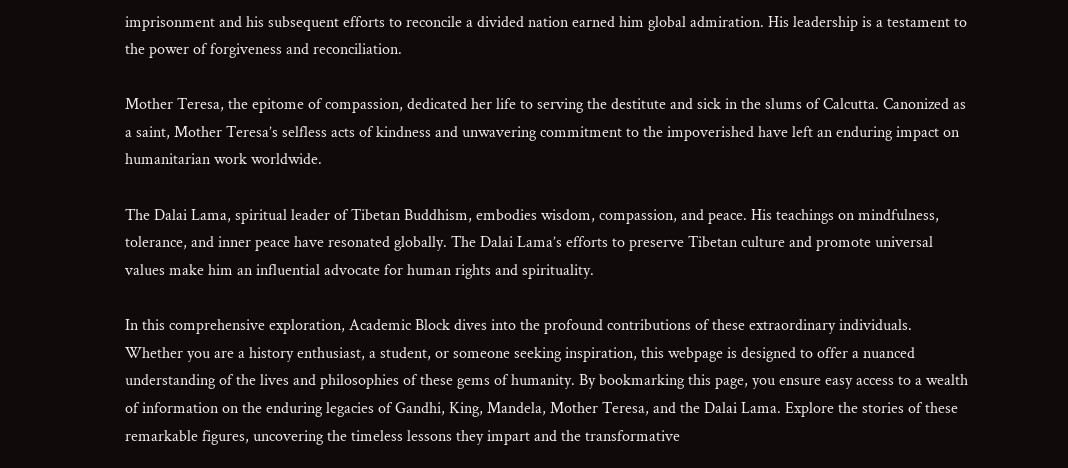imprisonment and his subsequent efforts to reconcile a divided nation earned him global admiration. His leadership is a testament to the power of forgiveness and reconciliation.

Mother Teresa, the epitome of compassion, dedicated her life to serving the destitute and sick in the slums of Calcutta. Canonized as a saint, Mother Teresa’s selfless acts of kindness and unwavering commitment to the impoverished have left an enduring impact on humanitarian work worldwide.

The Dalai Lama, spiritual leader of Tibetan Buddhism, embodies wisdom, compassion, and peace. His teachings on mindfulness, tolerance, and inner peace have resonated globally. The Dalai Lama’s efforts to preserve Tibetan culture and promote universal values make him an influential advocate for human rights and spirituality.

In this comprehensive exploration, Academic Block dives into the profound contributions of these extraordinary individuals. Whether you are a history enthusiast, a student, or someone seeking inspiration, this webpage is designed to offer a nuanced understanding of the lives and philosophies of these gems of humanity. By bookmarking this page, you ensure easy access to a wealth of information on the enduring legacies of Gandhi, King, Mandela, Mother Teresa, and the Dalai Lama. Explore the stories of these remarkable figures, uncovering the timeless lessons they impart and the transformative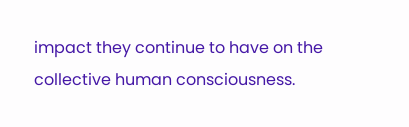impact they continue to have on the collective human consciousness.